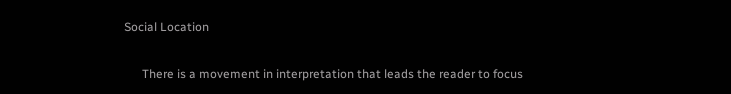Social Location

      There is a movement in interpretation that leads the reader to focus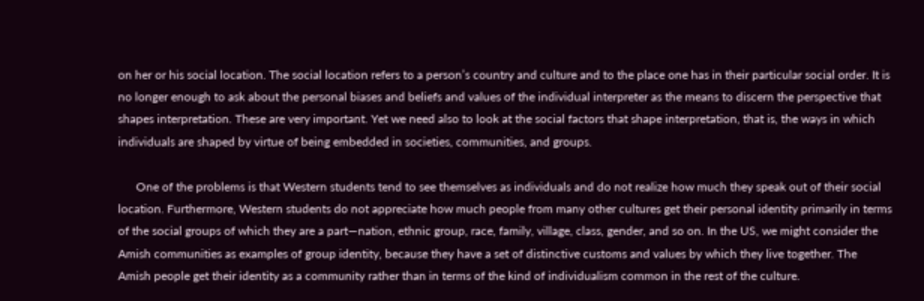on her or his social location. The social location refers to a person’s country and culture and to the place one has in their particular social order. It is no longer enough to ask about the personal biases and beliefs and values of the individual interpreter as the means to discern the perspective that shapes interpretation. These are very important. Yet we need also to look at the social factors that shape interpretation, that is, the ways in which individuals are shaped by virtue of being embedded in societies, communities, and groups.

      One of the problems is that Western students tend to see themselves as individuals and do not realize how much they speak out of their social location. Furthermore, Western students do not appreciate how much people from many other cultures get their personal identity primarily in terms of the social groups of which they are a part—nation, ethnic group, race, family, village, class, gender, and so on. In the US, we might consider the Amish communities as examples of group identity, because they have a set of distinctive customs and values by which they live together. The Amish people get their identity as a community rather than in terms of the kind of individualism common in the rest of the culture.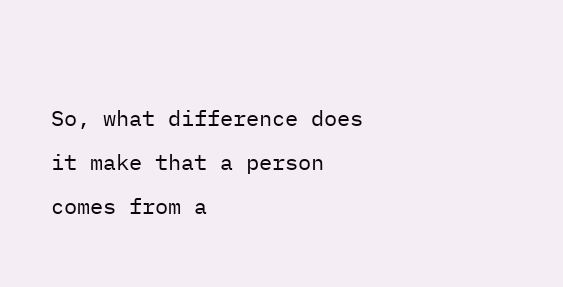So, what difference does it make that a person comes from a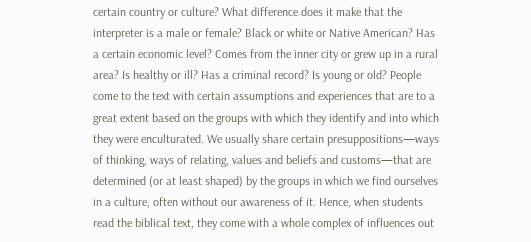certain country or culture? What difference does it make that the interpreter is a male or female? Black or white or Native American? Has a certain economic level? Comes from the inner city or grew up in a rural area? Is healthy or ill? Has a criminal record? Is young or old? People come to the text with certain assumptions and experiences that are to a great extent based on the groups with which they identify and into which they were enculturated. We usually share certain presuppositions—ways of thinking, ways of relating, values and beliefs and customs—that are determined (or at least shaped) by the groups in which we find ourselves in a culture, often without our awareness of it. Hence, when students read the biblical text, they come with a whole complex of influences out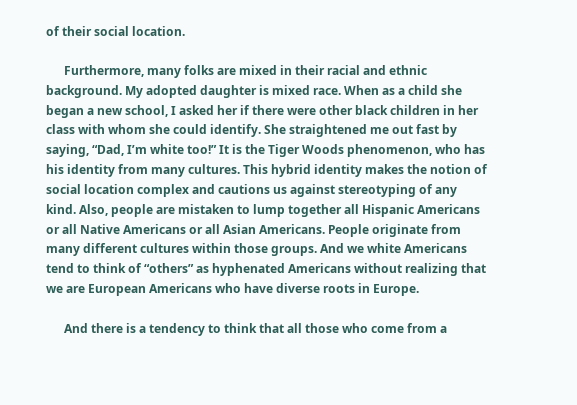of their social location.

      Furthermore, many folks are mixed in their racial and ethnic background. My adopted daughter is mixed race. When as a child she began a new school, I asked her if there were other black children in her class with whom she could identify. She straightened me out fast by saying, “Dad, I’m white too!” It is the Tiger Woods phenomenon, who has his identity from many cultures. This hybrid identity makes the notion of social location complex and cautions us against stereotyping of any kind. Also, people are mistaken to lump together all Hispanic Americans or all Native Americans or all Asian Americans. People originate from many different cultures within those groups. And we white Americans tend to think of “others” as hyphenated Americans without realizing that we are European Americans who have diverse roots in Europe.

      And there is a tendency to think that all those who come from a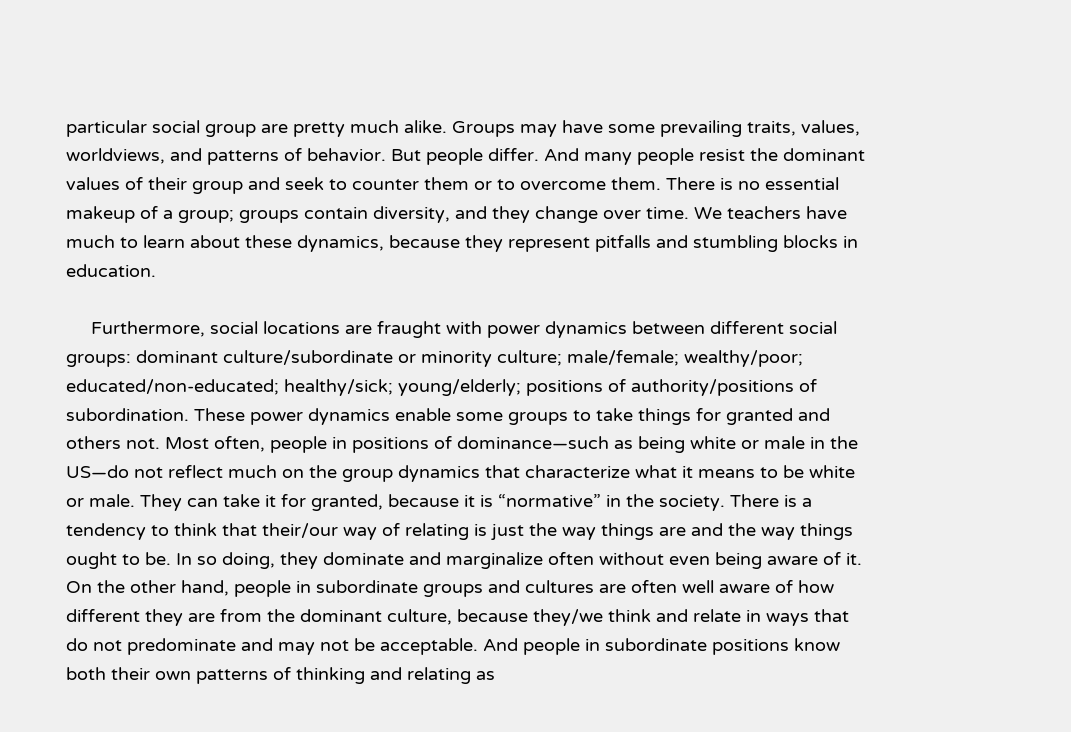particular social group are pretty much alike. Groups may have some prevailing traits, values, worldviews, and patterns of behavior. But people differ. And many people resist the dominant values of their group and seek to counter them or to overcome them. There is no essential makeup of a group; groups contain diversity, and they change over time. We teachers have much to learn about these dynamics, because they represent pitfalls and stumbling blocks in education.

     Furthermore, social locations are fraught with power dynamics between different social groups: dominant culture/subordinate or minority culture; male/female; wealthy/poor; educated/non-educated; healthy/sick; young/elderly; positions of authority/positions of subordination. These power dynamics enable some groups to take things for granted and others not. Most often, people in positions of dominance—such as being white or male in the US—do not reflect much on the group dynamics that characterize what it means to be white or male. They can take it for granted, because it is “normative” in the society. There is a tendency to think that their/our way of relating is just the way things are and the way things ought to be. In so doing, they dominate and marginalize often without even being aware of it. On the other hand, people in subordinate groups and cultures are often well aware of how different they are from the dominant culture, because they/we think and relate in ways that do not predominate and may not be acceptable. And people in subordinate positions know both their own patterns of thinking and relating as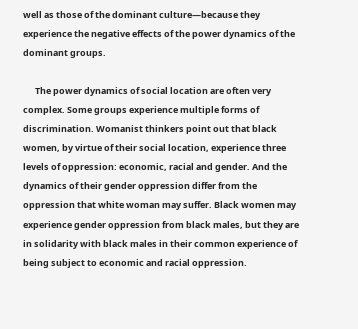well as those of the dominant culture—because they experience the negative effects of the power dynamics of the dominant groups.

      The power dynamics of social location are often very complex. Some groups experience multiple forms of discrimination. Womanist thinkers point out that black women, by virtue of their social location, experience three levels of oppression: economic, racial and gender. And the dynamics of their gender oppression differ from the oppression that white woman may suffer. Black women may experience gender oppression from black males, but they are in solidarity with black males in their common experience of being subject to economic and racial oppression.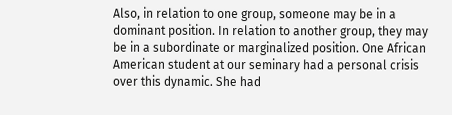Also, in relation to one group, someone may be in a dominant position. In relation to another group, they may be in a subordinate or marginalized position. One African American student at our seminary had a personal crisis over this dynamic. She had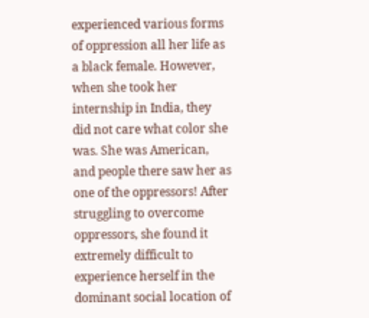experienced various forms of oppression all her life as a black female. However, when she took her internship in India, they did not care what color she was. She was American, and people there saw her as one of the oppressors! After struggling to overcome oppressors, she found it extremely difficult to experience herself in the dominant social location of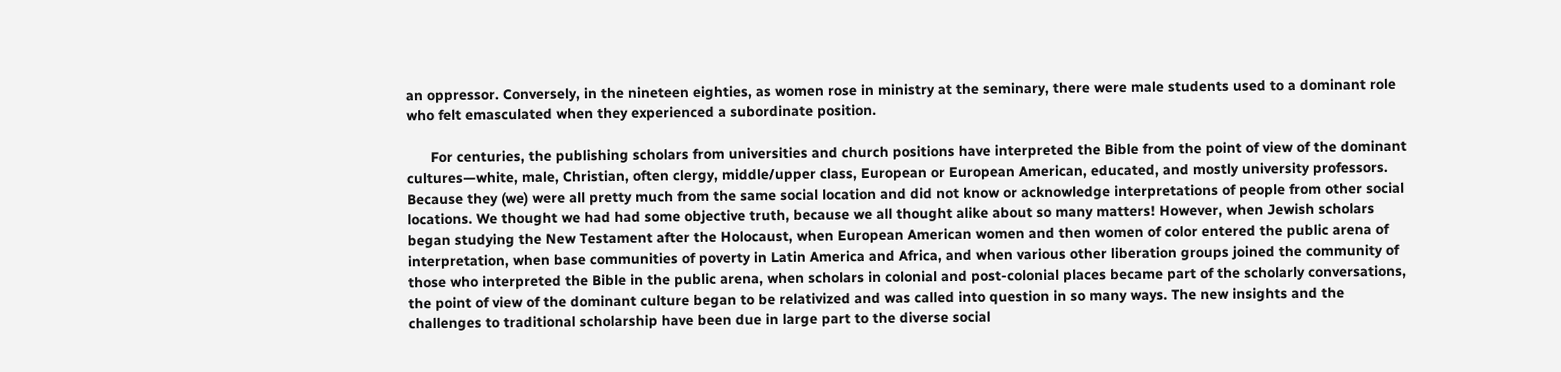an oppressor. Conversely, in the nineteen eighties, as women rose in ministry at the seminary, there were male students used to a dominant role who felt emasculated when they experienced a subordinate position.

      For centuries, the publishing scholars from universities and church positions have interpreted the Bible from the point of view of the dominant cultures—white, male, Christian, often clergy, middle/upper class, European or European American, educated, and mostly university professors. Because they (we) were all pretty much from the same social location and did not know or acknowledge interpretations of people from other social locations. We thought we had had some objective truth, because we all thought alike about so many matters! However, when Jewish scholars began studying the New Testament after the Holocaust, when European American women and then women of color entered the public arena of interpretation, when base communities of poverty in Latin America and Africa, and when various other liberation groups joined the community of those who interpreted the Bible in the public arena, when scholars in colonial and post-colonial places became part of the scholarly conversations, the point of view of the dominant culture began to be relativized and was called into question in so many ways. The new insights and the challenges to traditional scholarship have been due in large part to the diverse social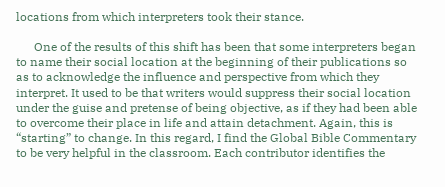locations from which interpreters took their stance.

      One of the results of this shift has been that some interpreters began to name their social location at the beginning of their publications so as to acknowledge the influence and perspective from which they interpret. It used to be that writers would suppress their social location under the guise and pretense of being objective, as if they had been able to overcome their place in life and attain detachment. Again, this is “starting” to change. In this regard, I find the Global Bible Commentary to be very helpful in the classroom. Each contributor identifies the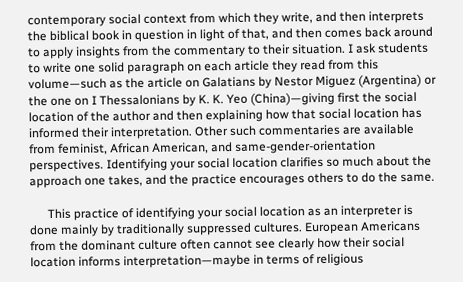contemporary social context from which they write, and then interprets the biblical book in question in light of that, and then comes back around to apply insights from the commentary to their situation. I ask students to write one solid paragraph on each article they read from this volume—such as the article on Galatians by Nestor Miguez (Argentina) or the one on I Thessalonians by K. K. Yeo (China)—giving first the social location of the author and then explaining how that social location has informed their interpretation. Other such commentaries are available from feminist, African American, and same-gender-orientation perspectives. Identifying your social location clarifies so much about the approach one takes, and the practice encourages others to do the same.

      This practice of identifying your social location as an interpreter is done mainly by traditionally suppressed cultures. European Americans from the dominant culture often cannot see clearly how their social location informs interpretation—maybe in terms of religious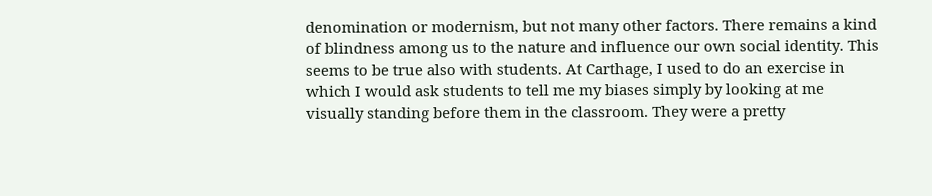denomination or modernism, but not many other factors. There remains a kind of blindness among us to the nature and influence our own social identity. This seems to be true also with students. At Carthage, I used to do an exercise in which I would ask students to tell me my biases simply by looking at me visually standing before them in the classroom. They were a pretty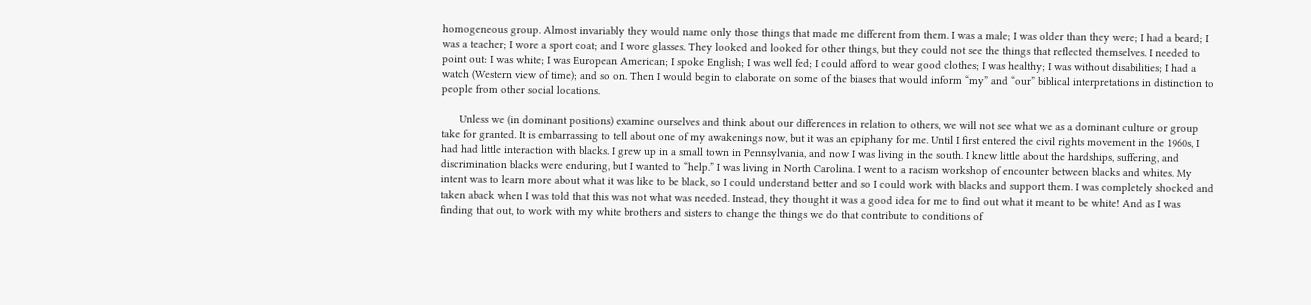homogeneous group. Almost invariably they would name only those things that made me different from them. I was a male; I was older than they were; I had a beard; I was a teacher; I wore a sport coat; and I wore glasses. They looked and looked for other things, but they could not see the things that reflected themselves. I needed to point out: I was white; I was European American; I spoke English; I was well fed; I could afford to wear good clothes; I was healthy; I was without disabilities; I had a watch (Western view of time); and so on. Then I would begin to elaborate on some of the biases that would inform “my” and “our” biblical interpretations in distinction to people from other social locations.

      Unless we (in dominant positions) examine ourselves and think about our differences in relation to others, we will not see what we as a dominant culture or group take for granted. It is embarrassing to tell about one of my awakenings now, but it was an epiphany for me. Until I first entered the civil rights movement in the 1960s, I had had little interaction with blacks. I grew up in a small town in Pennsylvania, and now I was living in the south. I knew little about the hardships, suffering, and discrimination blacks were enduring, but I wanted to “help.” I was living in North Carolina. I went to a racism workshop of encounter between blacks and whites. My intent was to learn more about what it was like to be black, so I could understand better and so I could work with blacks and support them. I was completely shocked and taken aback when I was told that this was not what was needed. Instead, they thought it was a good idea for me to find out what it meant to be white! And as I was finding that out, to work with my white brothers and sisters to change the things we do that contribute to conditions of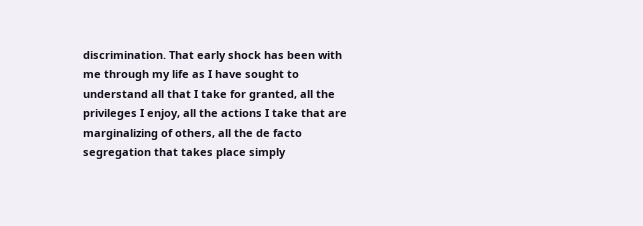discrimination. That early shock has been with me through my life as I have sought to understand all that I take for granted, all the privileges I enjoy, all the actions I take that are marginalizing of others, all the de facto segregation that takes place simply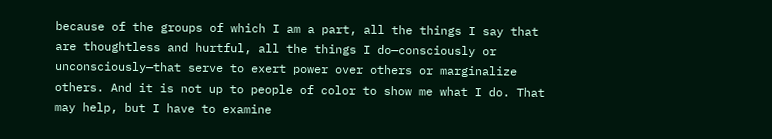because of the groups of which I am a part, all the things I say that are thoughtless and hurtful, all the things I do—consciously or unconsciously—that serve to exert power over others or marginalize others. And it is not up to people of color to show me what I do. That may help, but I have to examine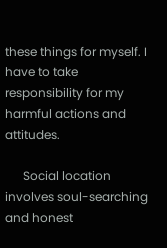these things for myself. I have to take responsibility for my harmful actions and attitudes.

      Social location involves soul-searching and honest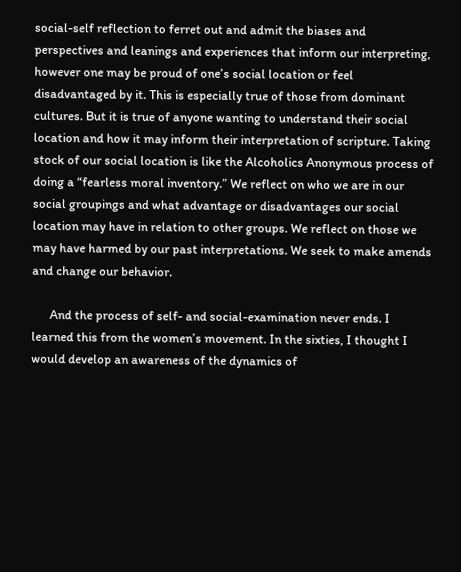social-self reflection to ferret out and admit the biases and perspectives and leanings and experiences that inform our interpreting, however one may be proud of one’s social location or feel disadvantaged by it. This is especially true of those from dominant cultures. But it is true of anyone wanting to understand their social location and how it may inform their interpretation of scripture. Taking stock of our social location is like the Alcoholics Anonymous process of doing a “fearless moral inventory.” We reflect on who we are in our social groupings and what advantage or disadvantages our social location may have in relation to other groups. We reflect on those we may have harmed by our past interpretations. We seek to make amends and change our behavior.

      And the process of self- and social-examination never ends. I learned this from the women’s movement. In the sixties, I thought I would develop an awareness of the dynamics of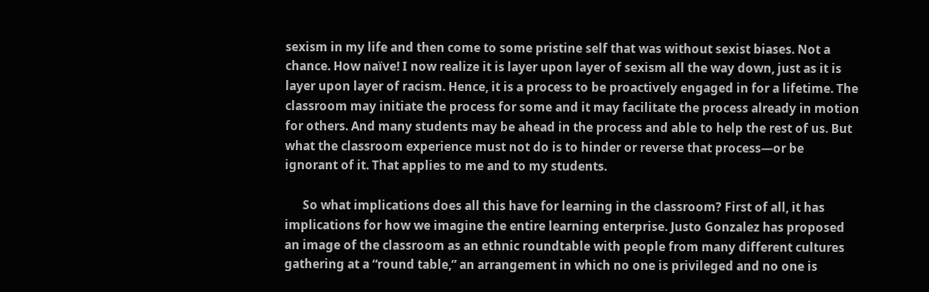sexism in my life and then come to some pristine self that was without sexist biases. Not a chance. How naïve! I now realize it is layer upon layer of sexism all the way down, just as it is layer upon layer of racism. Hence, it is a process to be proactively engaged in for a lifetime. The classroom may initiate the process for some and it may facilitate the process already in motion for others. And many students may be ahead in the process and able to help the rest of us. But what the classroom experience must not do is to hinder or reverse that process—or be ignorant of it. That applies to me and to my students.

      So what implications does all this have for learning in the classroom? First of all, it has implications for how we imagine the entire learning enterprise. Justo Gonzalez has proposed an image of the classroom as an ethnic roundtable with people from many different cultures gathering at a “round table,” an arrangement in which no one is privileged and no one is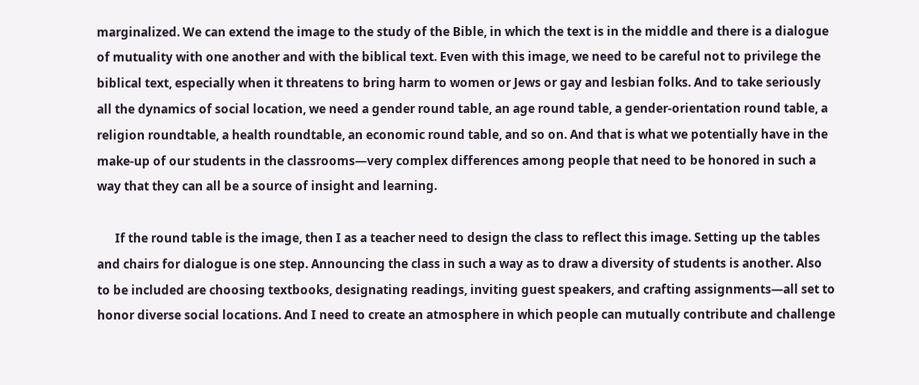marginalized. We can extend the image to the study of the Bible, in which the text is in the middle and there is a dialogue of mutuality with one another and with the biblical text. Even with this image, we need to be careful not to privilege the biblical text, especially when it threatens to bring harm to women or Jews or gay and lesbian folks. And to take seriously all the dynamics of social location, we need a gender round table, an age round table, a gender-orientation round table, a religion roundtable, a health roundtable, an economic round table, and so on. And that is what we potentially have in the make-up of our students in the classrooms—very complex differences among people that need to be honored in such a way that they can all be a source of insight and learning.

      If the round table is the image, then I as a teacher need to design the class to reflect this image. Setting up the tables and chairs for dialogue is one step. Announcing the class in such a way as to draw a diversity of students is another. Also to be included are choosing textbooks, designating readings, inviting guest speakers, and crafting assignments—all set to honor diverse social locations. And I need to create an atmosphere in which people can mutually contribute and challenge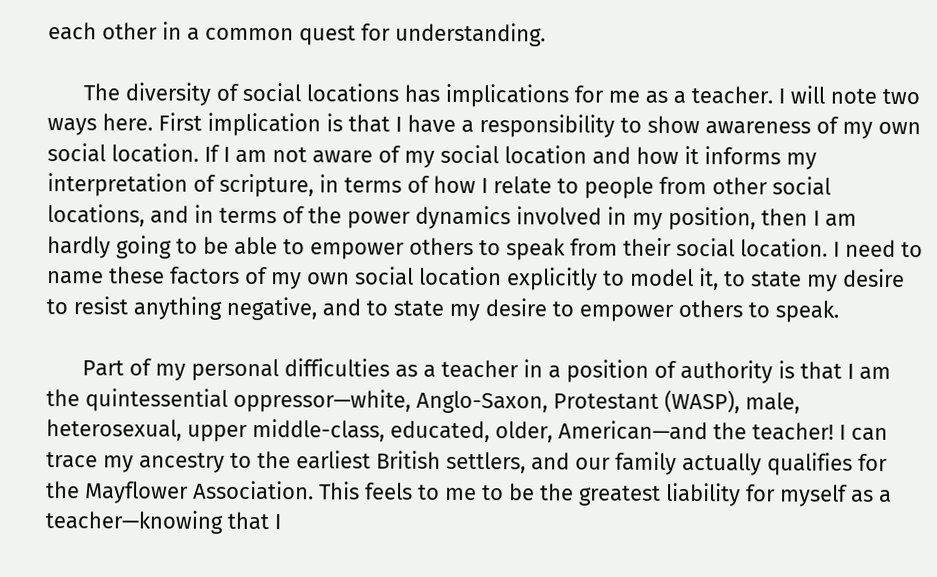each other in a common quest for understanding.

      The diversity of social locations has implications for me as a teacher. I will note two ways here. First implication is that I have a responsibility to show awareness of my own social location. If I am not aware of my social location and how it informs my interpretation of scripture, in terms of how I relate to people from other social locations, and in terms of the power dynamics involved in my position, then I am hardly going to be able to empower others to speak from their social location. I need to name these factors of my own social location explicitly to model it, to state my desire to resist anything negative, and to state my desire to empower others to speak.

      Part of my personal difficulties as a teacher in a position of authority is that I am the quintessential oppressor—white, Anglo-Saxon, Protestant (WASP), male, heterosexual, upper middle-class, educated, older, American—and the teacher! I can trace my ancestry to the earliest British settlers, and our family actually qualifies for the Mayflower Association. This feels to me to be the greatest liability for myself as a teacher—knowing that I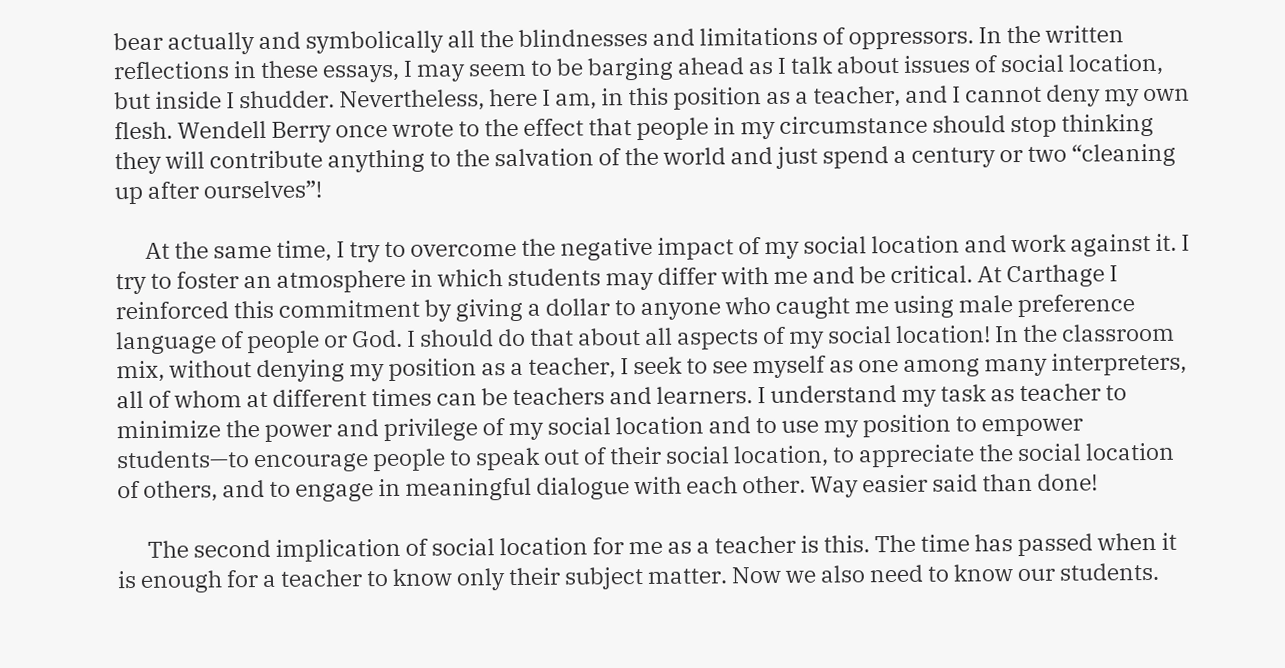bear actually and symbolically all the blindnesses and limitations of oppressors. In the written reflections in these essays, I may seem to be barging ahead as I talk about issues of social location, but inside I shudder. Nevertheless, here I am, in this position as a teacher, and I cannot deny my own flesh. Wendell Berry once wrote to the effect that people in my circumstance should stop thinking they will contribute anything to the salvation of the world and just spend a century or two “cleaning up after ourselves”!

      At the same time, I try to overcome the negative impact of my social location and work against it. I try to foster an atmosphere in which students may differ with me and be critical. At Carthage I reinforced this commitment by giving a dollar to anyone who caught me using male preference language of people or God. I should do that about all aspects of my social location! In the classroom mix, without denying my position as a teacher, I seek to see myself as one among many interpreters, all of whom at different times can be teachers and learners. I understand my task as teacher to minimize the power and privilege of my social location and to use my position to empower students—to encourage people to speak out of their social location, to appreciate the social location of others, and to engage in meaningful dialogue with each other. Way easier said than done!

      The second implication of social location for me as a teacher is this. The time has passed when it is enough for a teacher to know only their subject matter. Now we also need to know our students.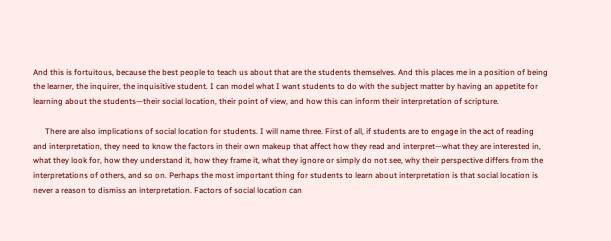And this is fortuitous, because the best people to teach us about that are the students themselves. And this places me in a position of being the learner, the inquirer, the inquisitive student. I can model what I want students to do with the subject matter by having an appetite for learning about the students—their social location, their point of view, and how this can inform their interpretation of scripture.

      There are also implications of social location for students. I will name three. First of all, if students are to engage in the act of reading and interpretation, they need to know the factors in their own makeup that affect how they read and interpret—what they are interested in, what they look for, how they understand it, how they frame it, what they ignore or simply do not see, why their perspective differs from the interpretations of others, and so on. Perhaps the most important thing for students to learn about interpretation is that social location is never a reason to dismiss an interpretation. Factors of social location can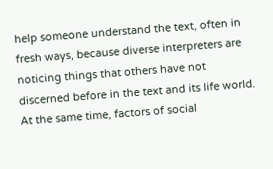help someone understand the text, often in fresh ways, because diverse interpreters are noticing things that others have not discerned before in the text and its life world. At the same time, factors of social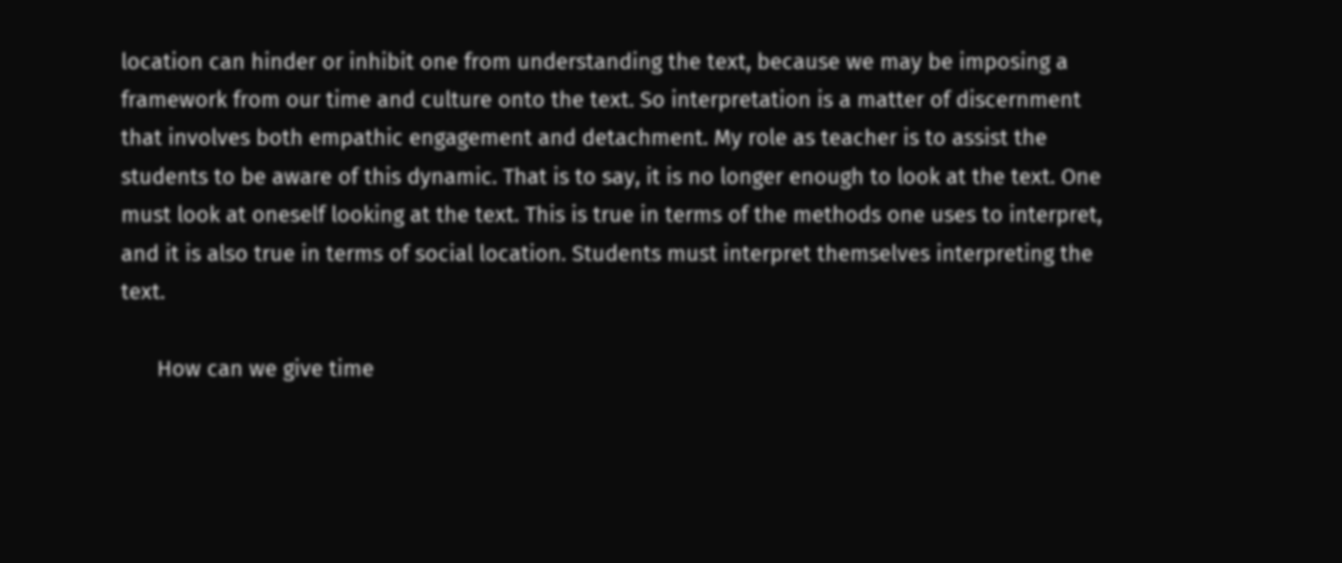location can hinder or inhibit one from understanding the text, because we may be imposing a framework from our time and culture onto the text. So interpretation is a matter of discernment that involves both empathic engagement and detachment. My role as teacher is to assist the students to be aware of this dynamic. That is to say, it is no longer enough to look at the text. One must look at oneself looking at the text. This is true in terms of the methods one uses to interpret, and it is also true in terms of social location. Students must interpret themselves interpreting the text.

      How can we give time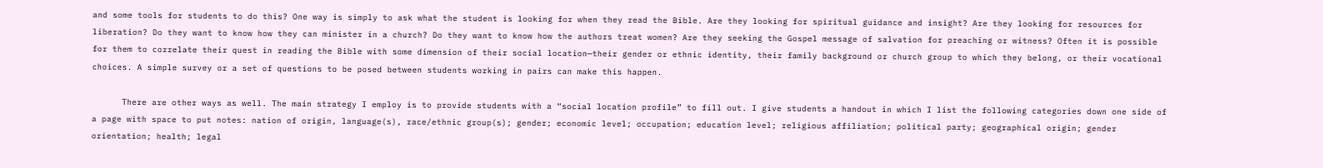and some tools for students to do this? One way is simply to ask what the student is looking for when they read the Bible. Are they looking for spiritual guidance and insight? Are they looking for resources for liberation? Do they want to know how they can minister in a church? Do they want to know how the authors treat women? Are they seeking the Gospel message of salvation for preaching or witness? Often it is possible for them to correlate their quest in reading the Bible with some dimension of their social location—their gender or ethnic identity, their family background or church group to which they belong, or their vocational choices. A simple survey or a set of questions to be posed between students working in pairs can make this happen.

      There are other ways as well. The main strategy I employ is to provide students with a “social location profile” to fill out. I give students a handout in which I list the following categories down one side of a page with space to put notes: nation of origin, language(s), race/ethnic group(s); gender; economic level; occupation; education level; religious affiliation; political party; geographical origin; gender orientation; health; legal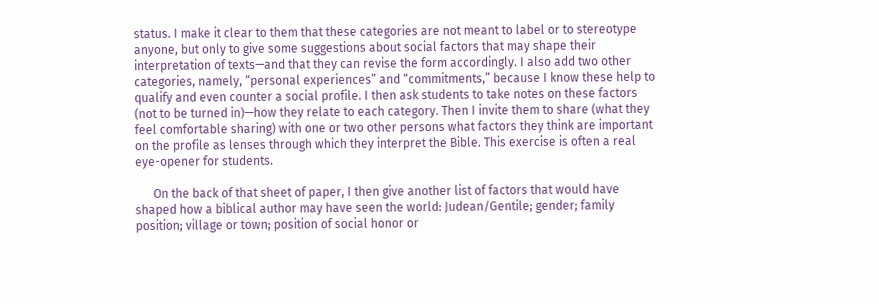status. I make it clear to them that these categories are not meant to label or to stereotype anyone, but only to give some suggestions about social factors that may shape their interpretation of texts—and that they can revise the form accordingly. I also add two other categories, namely, “personal experiences” and “commitments,” because I know these help to qualify and even counter a social profile. I then ask students to take notes on these factors (not to be turned in)—how they relate to each category. Then I invite them to share (what they feel comfortable sharing) with one or two other persons what factors they think are important on the profile as lenses through which they interpret the Bible. This exercise is often a real eye-opener for students.

      On the back of that sheet of paper, I then give another list of factors that would have shaped how a biblical author may have seen the world: Judean/Gentile; gender; family position; village or town; position of social honor or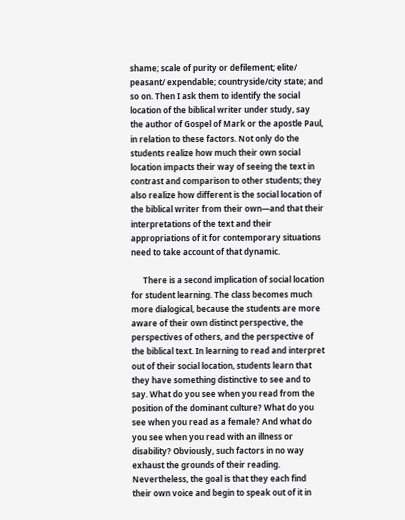shame; scale of purity or defilement; elite/ peasant/ expendable; countryside/city state; and so on. Then I ask them to identify the social location of the biblical writer under study, say the author of Gospel of Mark or the apostle Paul, in relation to these factors. Not only do the students realize how much their own social location impacts their way of seeing the text in contrast and comparison to other students; they also realize how different is the social location of the biblical writer from their own—and that their interpretations of the text and their appropriations of it for contemporary situations need to take account of that dynamic.

      There is a second implication of social location for student learning. The class becomes much more dialogical, because the students are more aware of their own distinct perspective, the perspectives of others, and the perspective of the biblical text. In learning to read and interpret out of their social location, students learn that they have something distinctive to see and to say. What do you see when you read from the position of the dominant culture? What do you see when you read as a female? And what do you see when you read with an illness or disability? Obviously, such factors in no way exhaust the grounds of their reading. Nevertheless, the goal is that they each find their own voice and begin to speak out of it in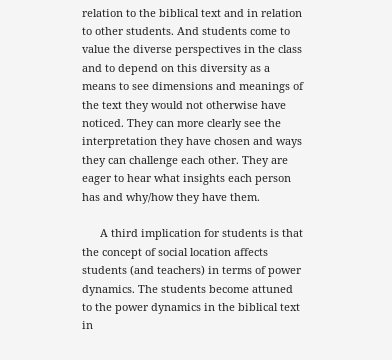relation to the biblical text and in relation to other students. And students come to value the diverse perspectives in the class and to depend on this diversity as a means to see dimensions and meanings of the text they would not otherwise have noticed. They can more clearly see the interpretation they have chosen and ways they can challenge each other. They are eager to hear what insights each person has and why/how they have them.

      A third implication for students is that the concept of social location affects students (and teachers) in terms of power dynamics. The students become attuned to the power dynamics in the biblical text in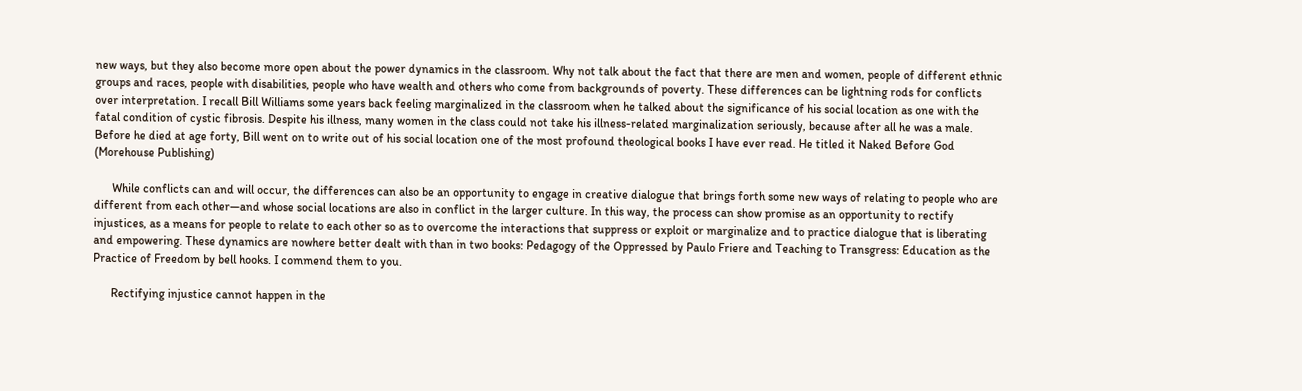new ways, but they also become more open about the power dynamics in the classroom. Why not talk about the fact that there are men and women, people of different ethnic groups and races, people with disabilities, people who have wealth and others who come from backgrounds of poverty. These differences can be lightning rods for conflicts over interpretation. I recall Bill Williams some years back feeling marginalized in the classroom when he talked about the significance of his social location as one with the fatal condition of cystic fibrosis. Despite his illness, many women in the class could not take his illness-related marginalization seriously, because after all he was a male. Before he died at age forty, Bill went on to write out of his social location one of the most profound theological books I have ever read. He titled it Naked Before God (Morehouse Publishing)

      While conflicts can and will occur, the differences can also be an opportunity to engage in creative dialogue that brings forth some new ways of relating to people who are different from each other—and whose social locations are also in conflict in the larger culture. In this way, the process can show promise as an opportunity to rectify injustices, as a means for people to relate to each other so as to overcome the interactions that suppress or exploit or marginalize and to practice dialogue that is liberating and empowering. These dynamics are nowhere better dealt with than in two books: Pedagogy of the Oppressed by Paulo Friere and Teaching to Transgress: Education as the Practice of Freedom by bell hooks. I commend them to you.

      Rectifying injustice cannot happen in the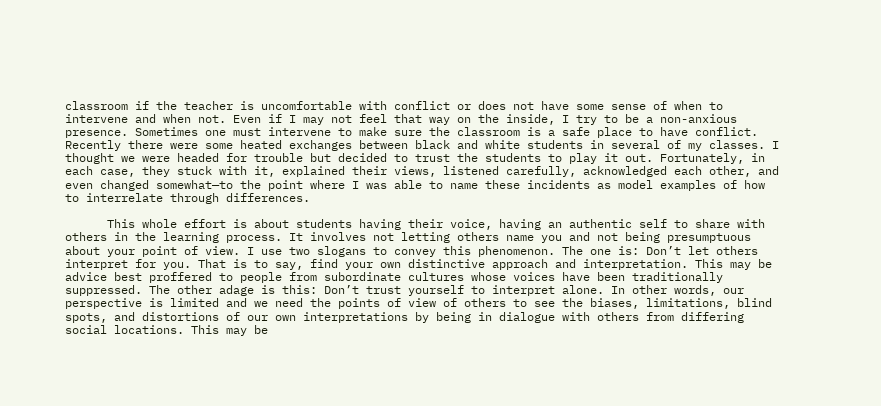classroom if the teacher is uncomfortable with conflict or does not have some sense of when to intervene and when not. Even if I may not feel that way on the inside, I try to be a non-anxious presence. Sometimes one must intervene to make sure the classroom is a safe place to have conflict. Recently there were some heated exchanges between black and white students in several of my classes. I thought we were headed for trouble but decided to trust the students to play it out. Fortunately, in each case, they stuck with it, explained their views, listened carefully, acknowledged each other, and even changed somewhat—to the point where I was able to name these incidents as model examples of how to interrelate through differences.

      This whole effort is about students having their voice, having an authentic self to share with others in the learning process. It involves not letting others name you and not being presumptuous about your point of view. I use two slogans to convey this phenomenon. The one is: Don’t let others interpret for you. That is to say, find your own distinctive approach and interpretation. This may be advice best proffered to people from subordinate cultures whose voices have been traditionally suppressed. The other adage is this: Don’t trust yourself to interpret alone. In other words, our perspective is limited and we need the points of view of others to see the biases, limitations, blind spots, and distortions of our own interpretations by being in dialogue with others from differing social locations. This may be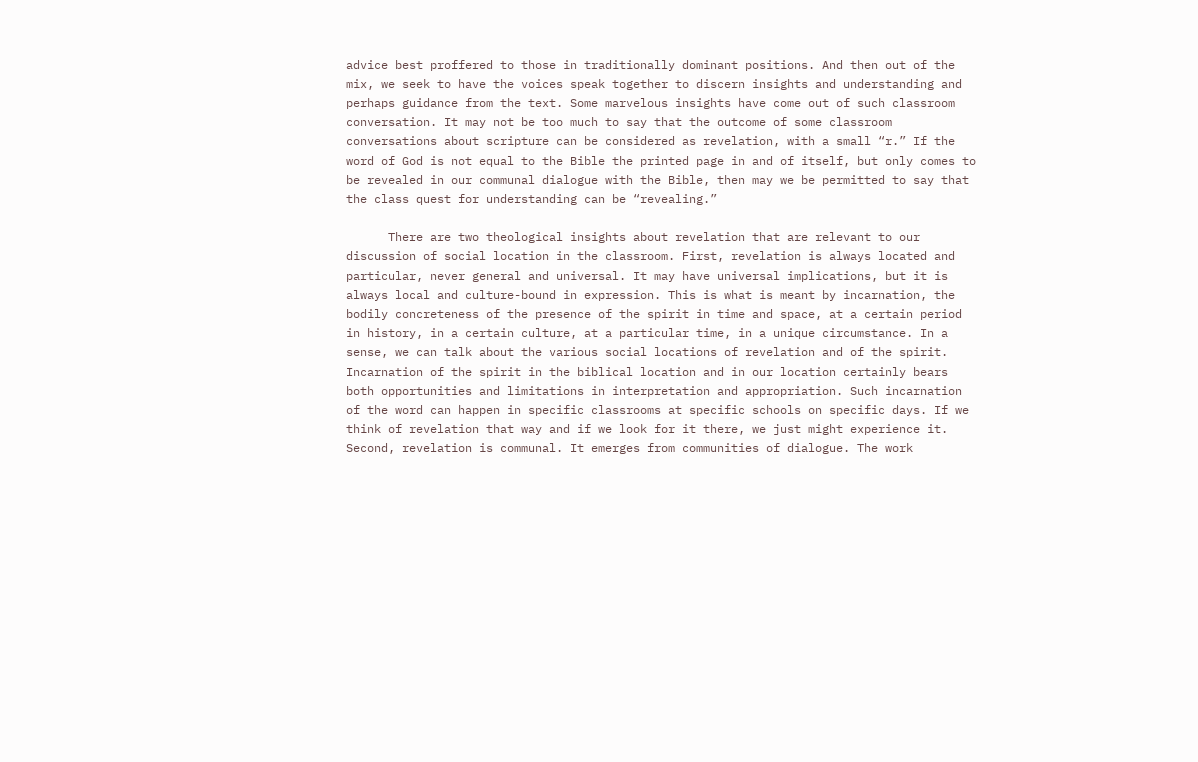advice best proffered to those in traditionally dominant positions. And then out of the mix, we seek to have the voices speak together to discern insights and understanding and perhaps guidance from the text. Some marvelous insights have come out of such classroom conversation. It may not be too much to say that the outcome of some classroom conversations about scripture can be considered as revelation, with a small “r.” If the word of God is not equal to the Bible the printed page in and of itself, but only comes to be revealed in our communal dialogue with the Bible, then may we be permitted to say that the class quest for understanding can be “revealing.”

      There are two theological insights about revelation that are relevant to our discussion of social location in the classroom. First, revelation is always located and particular, never general and universal. It may have universal implications, but it is always local and culture-bound in expression. This is what is meant by incarnation, the bodily concreteness of the presence of the spirit in time and space, at a certain period in history, in a certain culture, at a particular time, in a unique circumstance. In a sense, we can talk about the various social locations of revelation and of the spirit. Incarnation of the spirit in the biblical location and in our location certainly bears both opportunities and limitations in interpretation and appropriation. Such incarnation of the word can happen in specific classrooms at specific schools on specific days. If we think of revelation that way and if we look for it there, we just might experience it.
Second, revelation is communal. It emerges from communities of dialogue. The work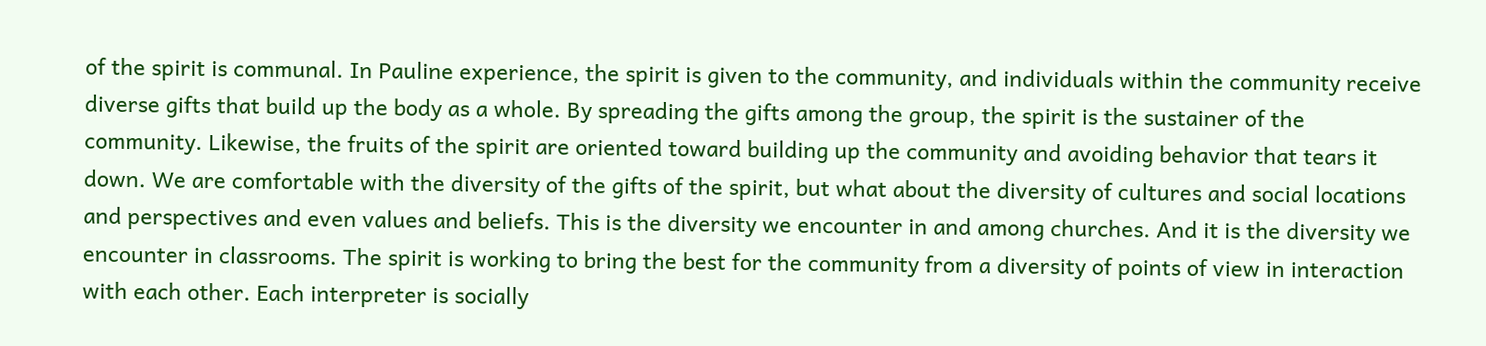of the spirit is communal. In Pauline experience, the spirit is given to the community, and individuals within the community receive diverse gifts that build up the body as a whole. By spreading the gifts among the group, the spirit is the sustainer of the community. Likewise, the fruits of the spirit are oriented toward building up the community and avoiding behavior that tears it down. We are comfortable with the diversity of the gifts of the spirit, but what about the diversity of cultures and social locations and perspectives and even values and beliefs. This is the diversity we encounter in and among churches. And it is the diversity we encounter in classrooms. The spirit is working to bring the best for the community from a diversity of points of view in interaction with each other. Each interpreter is socially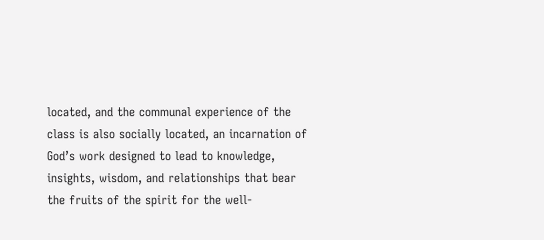located, and the communal experience of the class is also socially located, an incarnation of God’s work designed to lead to knowledge, insights, wisdom, and relationships that bear the fruits of the spirit for the well-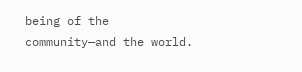being of the community—and the world.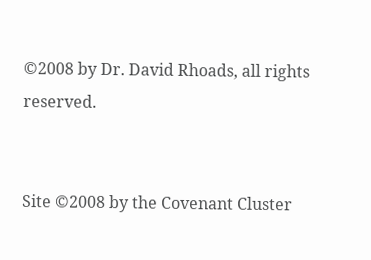©2008 by Dr. David Rhoads, all rights reserved.


Site ©2008 by the Covenant Cluster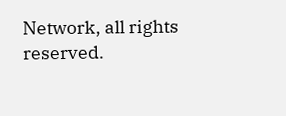Network, all rights reserved.